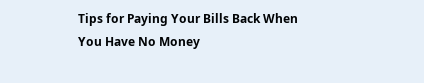Tips for Paying Your Bills Back When You Have No Money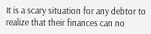It is a scary situation for any debtor to realize that their finances can no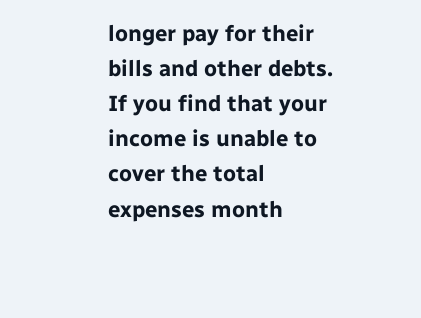longer pay for their bills and other debts. If you find that your income is unable to cover the total expenses month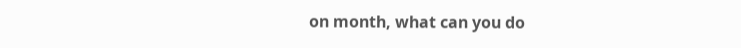on month, what can you do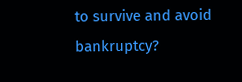to survive and avoid bankruptcy?